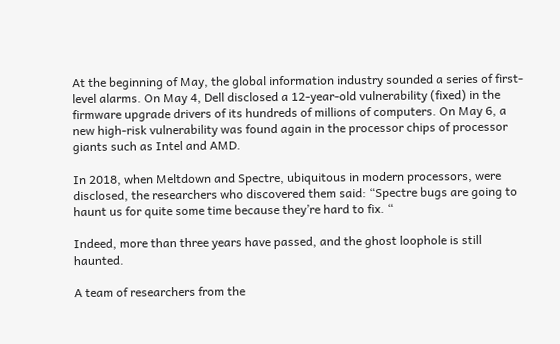At the beginning of May, the global information industry sounded a series of first-level alarms. On May 4, Dell disclosed a 12-year-old vulnerability (fixed) in the firmware upgrade drivers of its hundreds of millions of computers. On May 6, a new high-risk vulnerability was found again in the processor chips of processor giants such as Intel and AMD.

In 2018, when Meltdown and Spectre, ubiquitous in modern processors, were disclosed, the researchers who discovered them said: “Spectre bugs are going to haunt us for quite some time because they’re hard to fix. “

Indeed, more than three years have passed, and the ghost loophole is still haunted.

A team of researchers from the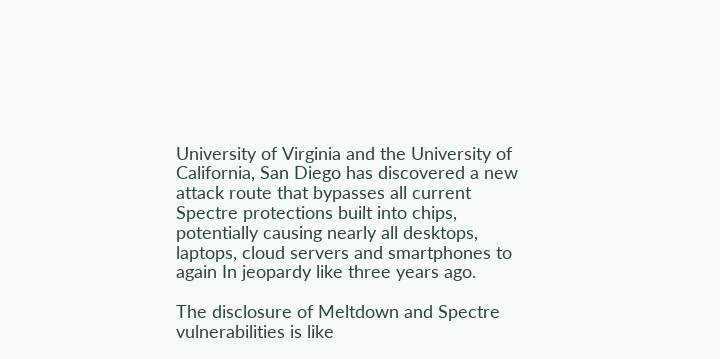University of Virginia and the University of California, San Diego has discovered a new attack route that bypasses all current Spectre protections built into chips, potentially causing nearly all desktops, laptops, cloud servers and smartphones to again In jeopardy like three years ago.

The disclosure of Meltdown and Spectre vulnerabilities is like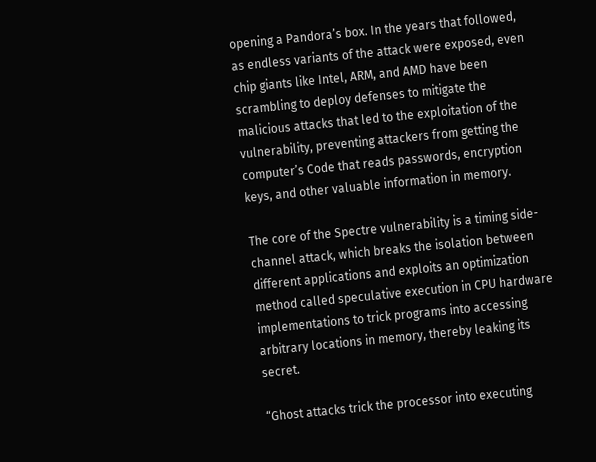opening a Pandora’s box. In the years that followed, as endless variants of the attack were exposed, even chip giants like Intel, ARM, and AMD have been scrambling to deploy defenses to mitigate the malicious attacks that led to the exploitation of the vulnerability, preventing attackers from getting the computer’s Code that reads passwords, encryption keys, and other valuable information in memory.

The core of the Spectre vulnerability is a timing side-channel attack, which breaks the isolation between different applications and exploits an optimization method called speculative execution in CPU hardware implementations to trick programs into accessing arbitrary locations in memory, thereby leaking its secret.

“Ghost attacks trick the processor into executing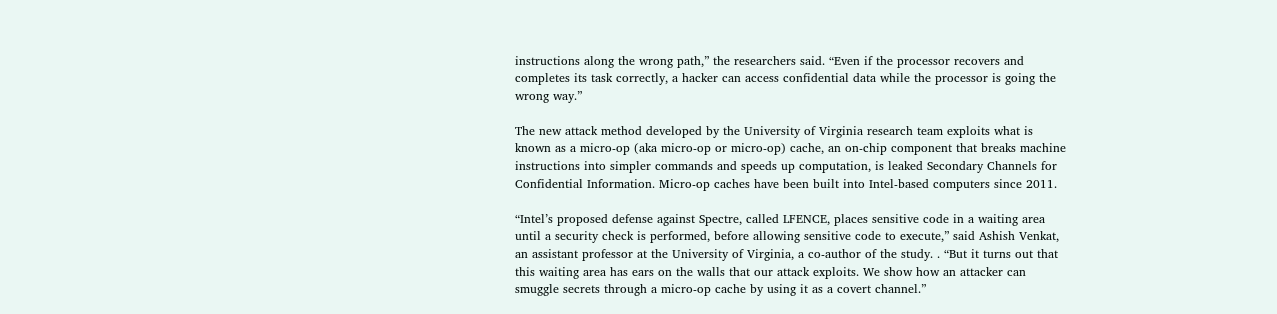instructions along the wrong path,” the researchers said. “Even if the processor recovers and completes its task correctly, a hacker can access confidential data while the processor is going the wrong way.”

The new attack method developed by the University of Virginia research team exploits what is known as a micro-op (aka micro-op or micro-op) cache, an on-chip component that breaks machine instructions into simpler commands and speeds up computation, is leaked Secondary Channels for Confidential Information. Micro-op caches have been built into Intel-based computers since 2011.

“Intel’s proposed defense against Spectre, called LFENCE, places sensitive code in a waiting area until a security check is performed, before allowing sensitive code to execute,” said Ashish Venkat, an assistant professor at the University of Virginia, a co-author of the study. . “But it turns out that this waiting area has ears on the walls that our attack exploits. We show how an attacker can smuggle secrets through a micro-op cache by using it as a covert channel.”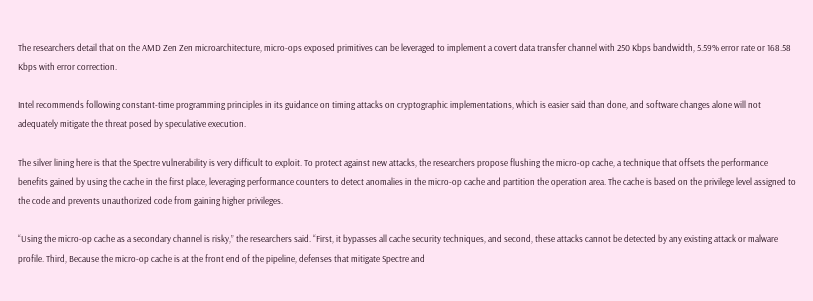The researchers detail that on the AMD Zen Zen microarchitecture, micro-ops exposed primitives can be leveraged to implement a covert data transfer channel with 250 Kbps bandwidth, 5.59% error rate or 168.58 Kbps with error correction.

Intel recommends following constant-time programming principles in its guidance on timing attacks on cryptographic implementations, which is easier said than done, and software changes alone will not adequately mitigate the threat posed by speculative execution.

The silver lining here is that the Spectre vulnerability is very difficult to exploit. To protect against new attacks, the researchers propose flushing the micro-op cache, a technique that offsets the performance benefits gained by using the cache in the first place, leveraging performance counters to detect anomalies in the micro-op cache and partition the operation area. The cache is based on the privilege level assigned to the code and prevents unauthorized code from gaining higher privileges.

“Using the micro-op cache as a secondary channel is risky,” the researchers said. “First, it bypasses all cache security techniques, and second, these attacks cannot be detected by any existing attack or malware profile. Third, Because the micro-op cache is at the front end of the pipeline, defenses that mitigate Spectre and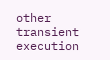other transient execution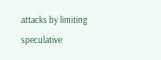attacks by limiting speculative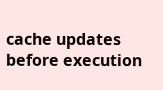cache updates before execution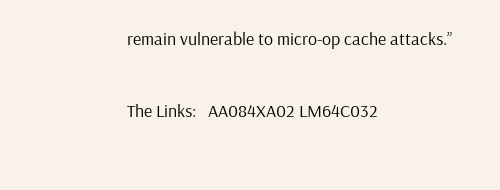remain vulnerable to micro-op cache attacks.”

The Links:   AA084XA02 LM64C032